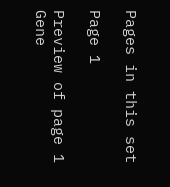Pages in this set

Page 1

Preview of page 1
Gene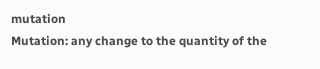mutation
Mutation: any change to the quantity of the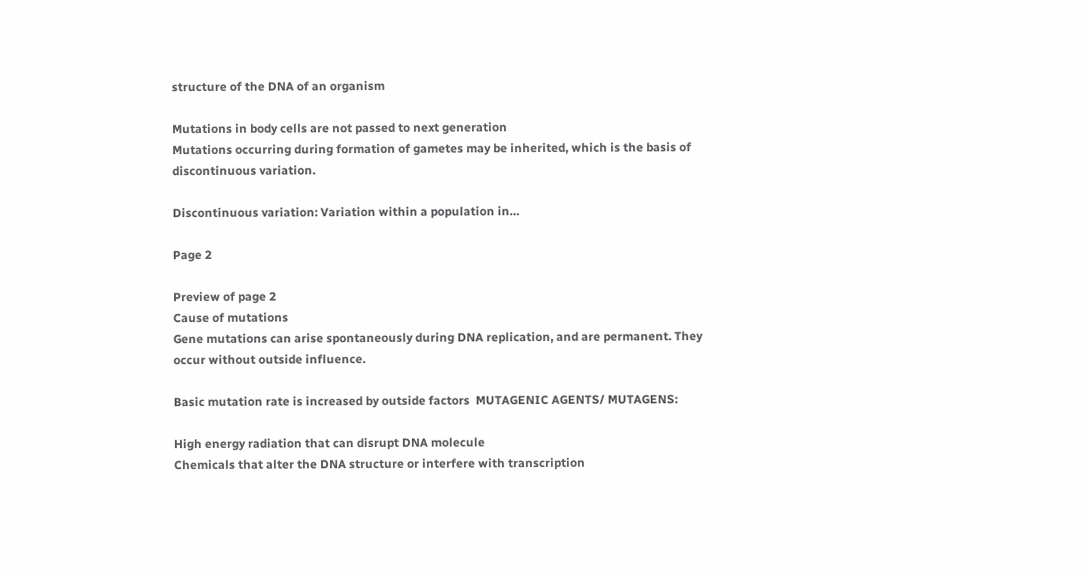structure of the DNA of an organism

Mutations in body cells are not passed to next generation
Mutations occurring during formation of gametes may be inherited, which is the basis of
discontinuous variation.

Discontinuous variation: Variation within a population in…

Page 2

Preview of page 2
Cause of mutations
Gene mutations can arise spontaneously during DNA replication, and are permanent. They
occur without outside influence.

Basic mutation rate is increased by outside factors  MUTAGENIC AGENTS/ MUTAGENS:

High energy radiation that can disrupt DNA molecule
Chemicals that alter the DNA structure or interfere with transcription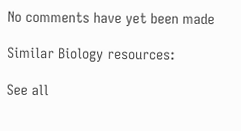No comments have yet been made

Similar Biology resources:

See all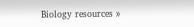Biology resources »